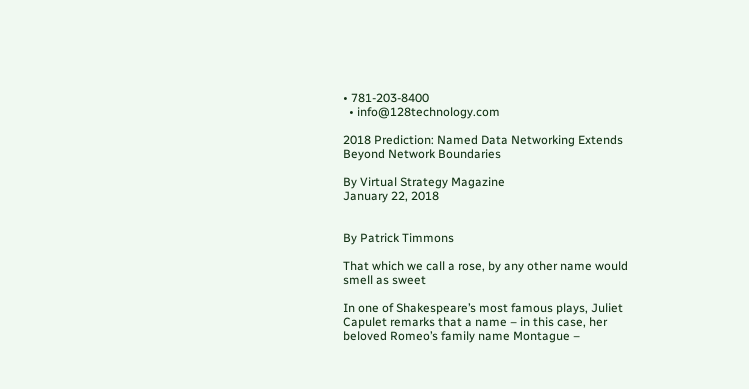• 781-203-8400
  • info@128technology.com

2018 Prediction: Named Data Networking Extends Beyond Network Boundaries

By Virtual Strategy Magazine
January 22, 2018


By Patrick Timmons

That which we call a rose, by any other name would smell as sweet

In one of Shakespeare’s most famous plays, Juliet Capulet remarks that a name – in this case, her beloved Romeo’s family name Montague –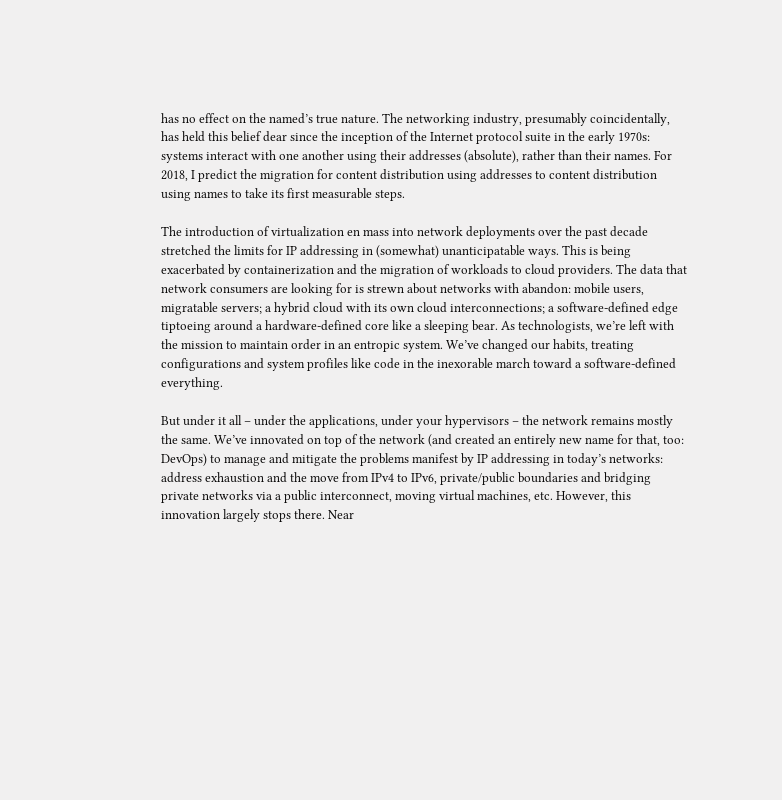has no effect on the named’s true nature. The networking industry, presumably coincidentally, has held this belief dear since the inception of the Internet protocol suite in the early 1970s: systems interact with one another using their addresses (absolute), rather than their names. For 2018, I predict the migration for content distribution using addresses to content distribution using names to take its first measurable steps.

The introduction of virtualization en mass into network deployments over the past decade stretched the limits for IP addressing in (somewhat) unanticipatable ways. This is being exacerbated by containerization and the migration of workloads to cloud providers. The data that network consumers are looking for is strewn about networks with abandon: mobile users, migratable servers; a hybrid cloud with its own cloud interconnections; a software-defined edge tiptoeing around a hardware-defined core like a sleeping bear. As technologists, we’re left with the mission to maintain order in an entropic system. We’ve changed our habits, treating configurations and system profiles like code in the inexorable march toward a software-defined everything.

But under it all – under the applications, under your hypervisors – the network remains mostly the same. We’ve innovated on top of the network (and created an entirely new name for that, too: DevOps) to manage and mitigate the problems manifest by IP addressing in today’s networks: address exhaustion and the move from IPv4 to IPv6, private/public boundaries and bridging private networks via a public interconnect, moving virtual machines, etc. However, this innovation largely stops there. Near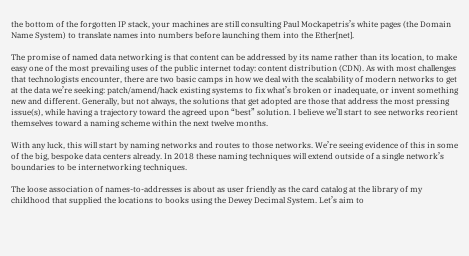the bottom of the forgotten IP stack, your machines are still consulting Paul Mockapetris’s white pages (the Domain Name System) to translate names into numbers before launching them into the Ether[net].

The promise of named data networking is that content can be addressed by its name rather than its location, to make easy one of the most prevailing uses of the public internet today: content distribution (CDN). As with most challenges that technologists encounter, there are two basic camps in how we deal with the scalability of modern networks to get at the data we’re seeking: patch/amend/hack existing systems to fix what’s broken or inadequate, or invent something new and different. Generally, but not always, the solutions that get adopted are those that address the most pressing issue(s), while having a trajectory toward the agreed upon “best” solution. I believe we’ll start to see networks reorient themselves toward a naming scheme within the next twelve months.

With any luck, this will start by naming networks and routes to those networks. We’re seeing evidence of this in some of the big, bespoke data centers already. In 2018 these naming techniques will extend outside of a single network’s boundaries to be internetworking techniques.

The loose association of names-to-addresses is about as user friendly as the card catalog at the library of my childhood that supplied the locations to books using the Dewey Decimal System. Let’s aim to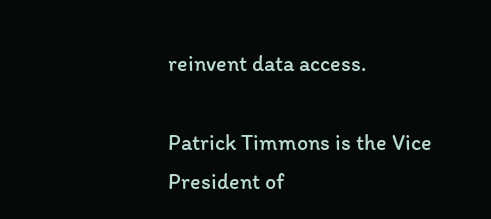reinvent data access.

Patrick Timmons is the Vice President of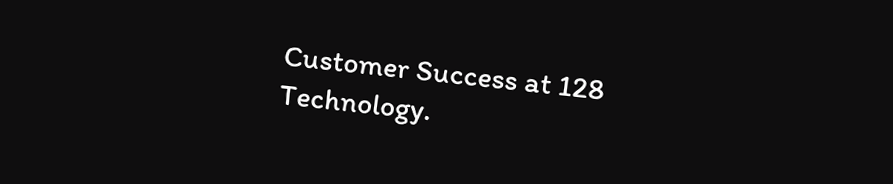Customer Success at 128 Technology.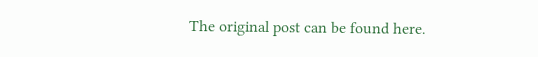The original post can be found here.